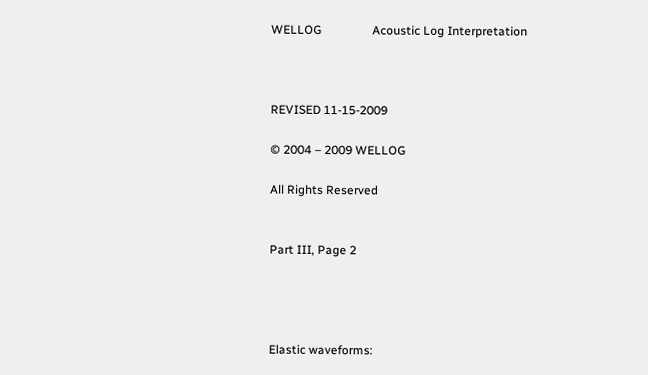WELLOG                 Acoustic Log Interpretation



REVISED 11-15-2009

© 2004 – 2009 WELLOG

All Rights Reserved


Part III, Page 2




Elastic waveforms: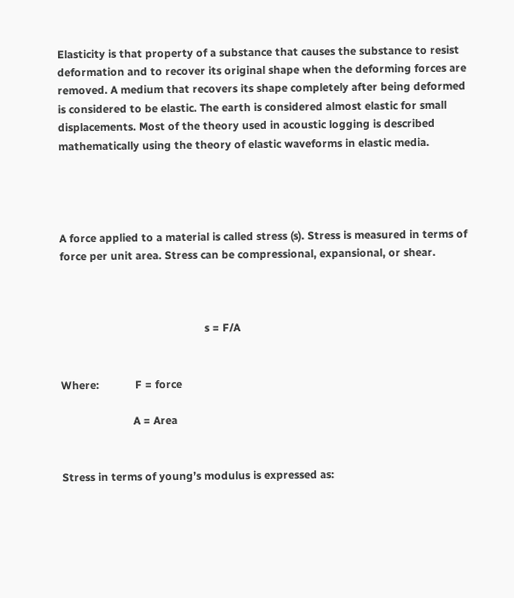Elasticity is that property of a substance that causes the substance to resist deformation and to recover its original shape when the deforming forces are removed. A medium that recovers its shape completely after being deformed is considered to be elastic. The earth is considered almost elastic for small displacements. Most of the theory used in acoustic logging is described mathematically using the theory of elastic waveforms in elastic media.




A force applied to a material is called stress (s). Stress is measured in terms of force per unit area. Stress can be compressional, expansional, or shear.



                                                s = F/A


Where:            F = force

                        A = Area


Stress in terms of young’s modulus is expressed as: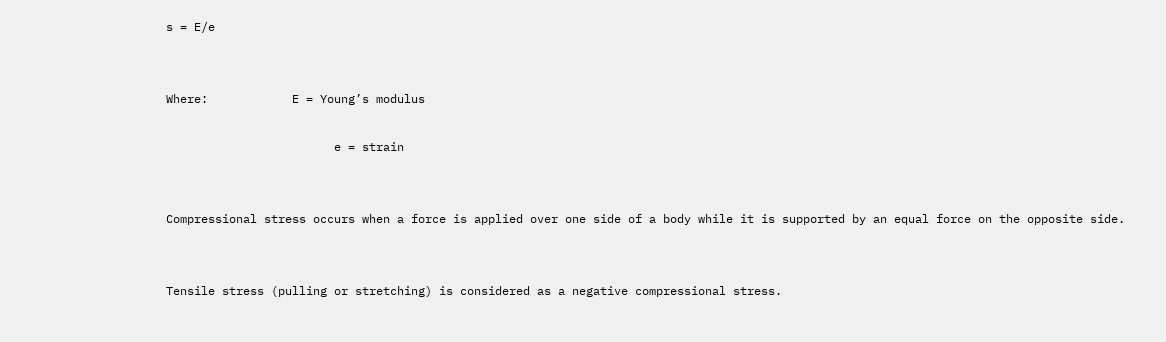s = E/e


Where:            E = Young’s modulus

                        e = strain


Compressional stress occurs when a force is applied over one side of a body while it is supported by an equal force on the opposite side.


Tensile stress (pulling or stretching) is considered as a negative compressional stress.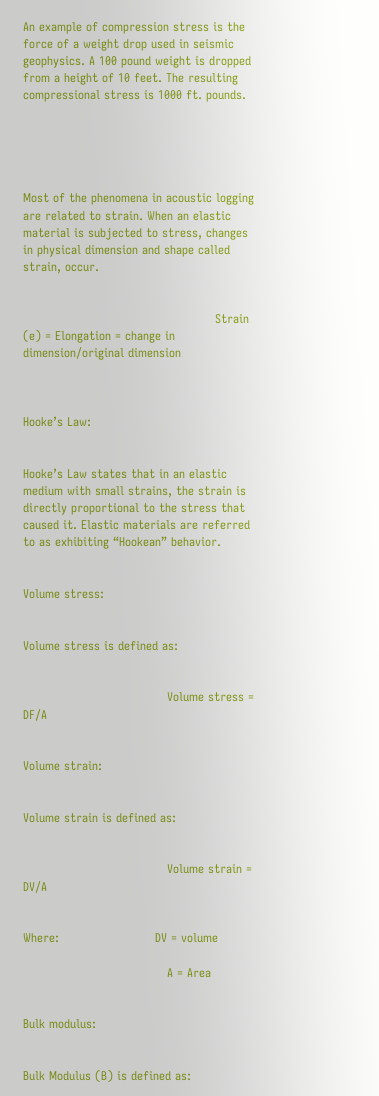An example of compression stress is the force of a weight drop used in seismic geophysics. A 100 pound weight is dropped from a height of 10 feet. The resulting compressional stress is 1000 ft. pounds.





Most of the phenomena in acoustic logging are related to strain. When an elastic material is subjected to stress, changes in physical dimension and shape called strain, occur.


                                                Strain (e) = Elongation = change in dimension/original dimension



Hooke’s Law:


Hooke’s Law states that in an elastic medium with small strains, the strain is directly proportional to the stress that caused it. Elastic materials are referred to as exhibiting “Hookean” behavior.


Volume stress:


Volume stress is defined as:


                                    Volume stress = DF/A


Volume strain:


Volume strain is defined as:


                                    Volume strain = DV/A


Where:                        DV = volume

                                    A = Area


Bulk modulus:


Bulk Modulus (B) is defined as: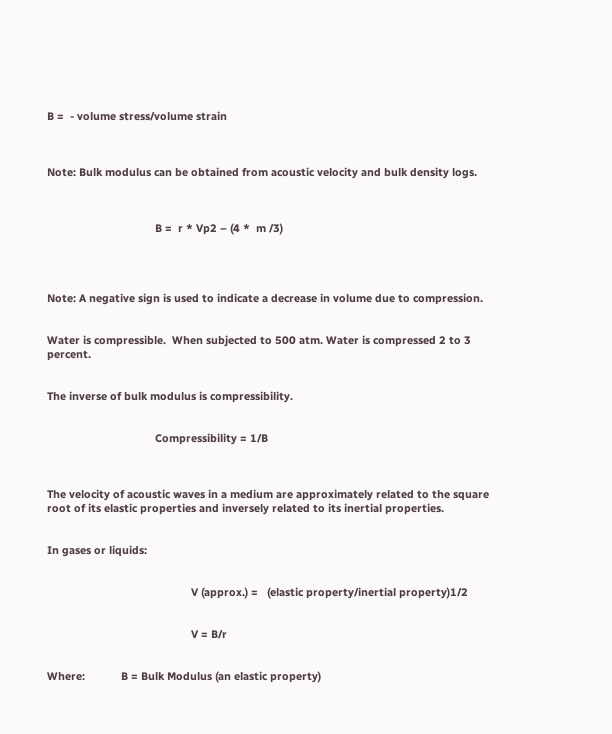B =  - volume stress/volume strain



Note: Bulk modulus can be obtained from acoustic velocity and bulk density logs.



                                    B =  r * Vp2 – (4 *  m /3)




Note: A negative sign is used to indicate a decrease in volume due to compression.


Water is compressible.  When subjected to 500 atm. Water is compressed 2 to 3 percent.


The inverse of bulk modulus is compressibility.


                                    Compressibility = 1/B



The velocity of acoustic waves in a medium are approximately related to the square root of its elastic properties and inversely related to its inertial properties.


In gases or liquids:


                                                V (approx.) =   (elastic property/inertial property)1/2


                                                V = B/r


Where:            B = Bulk Modulus (an elastic property)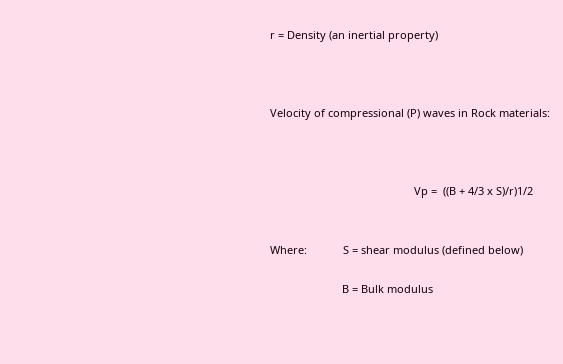r = Density (an inertial property)



Velocity of compressional (P) waves in Rock materials:



                                                Vp =  ((B + 4/3 x S)/r)1/2


Where:            S = shear modulus (defined below)

                        B = Bulk modulus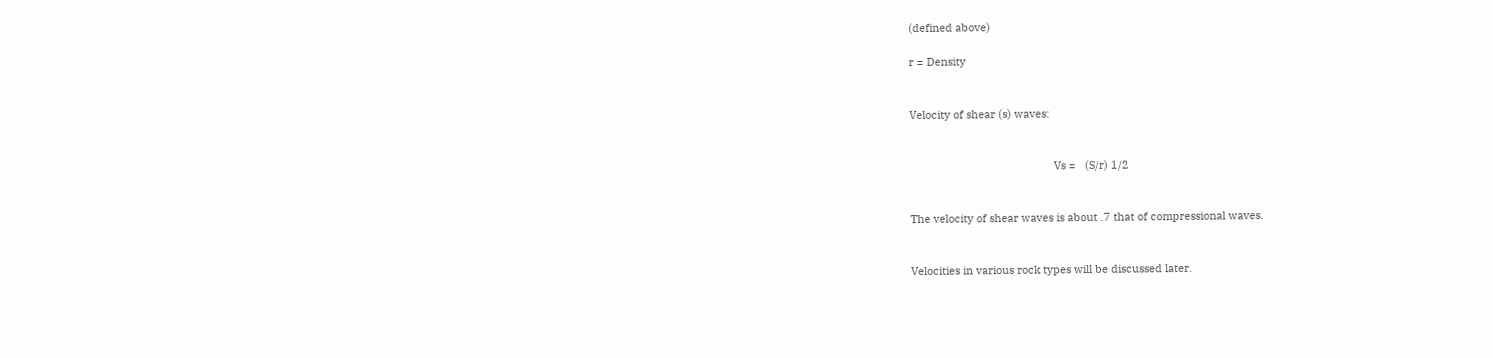(defined above)

r = Density


Velocity of shear (s) waves:


                                                Vs =   (S/r) 1/2


The velocity of shear waves is about .7 that of compressional waves.


Velocities in various rock types will be discussed later.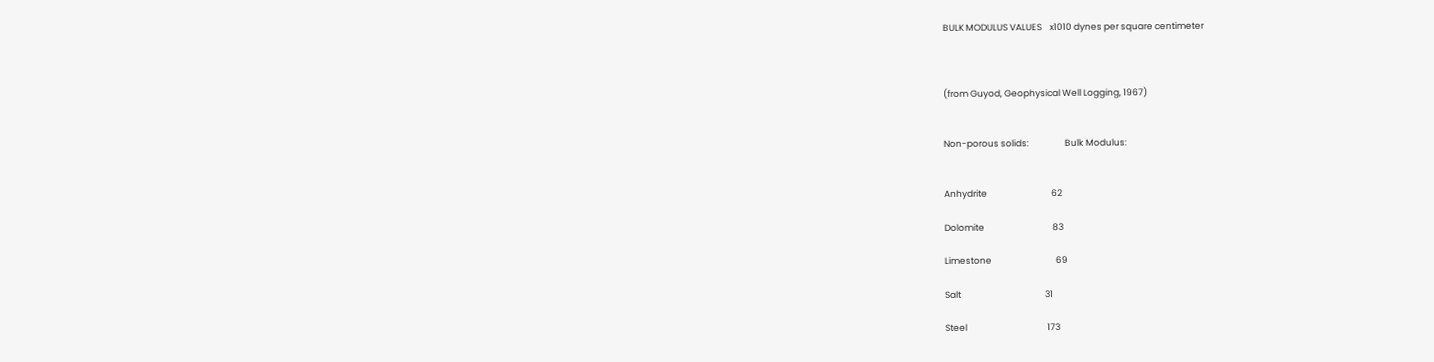BULK MODULUS VALUES    x1010 dynes per square centimeter



(from Guyod, Geophysical Well Logging, 1967)


Non-porous solids:                  Bulk Modulus:


Anhydrite                                62

Dolomite                                  83

Limestone                                69

Salt                                          31

Steel                                        173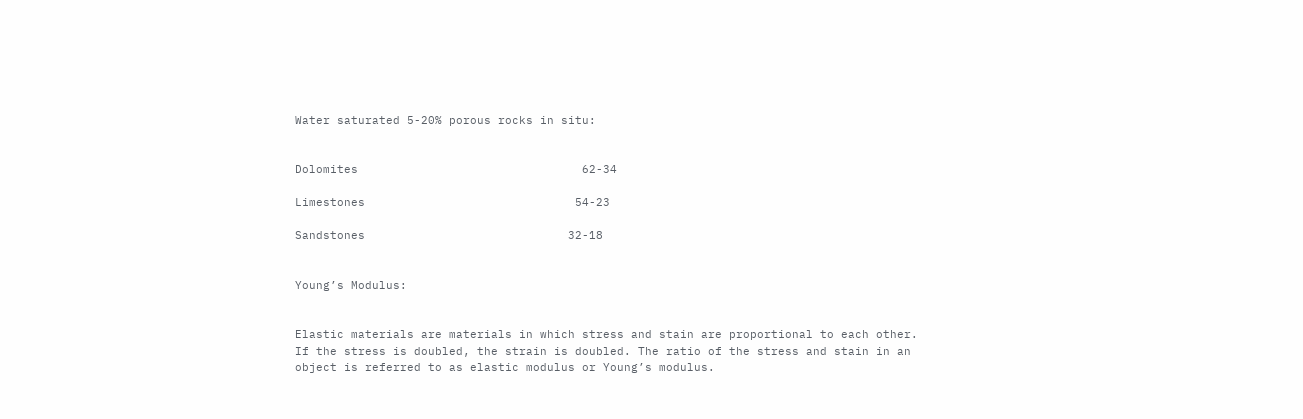Water saturated 5-20% porous rocks in situ:


Dolomites                                62-34

Limestones                              54-23

Sandstones                             32-18


Young’s Modulus:


Elastic materials are materials in which stress and stain are proportional to each other. If the stress is doubled, the strain is doubled. The ratio of the stress and stain in an object is referred to as elastic modulus or Young’s modulus.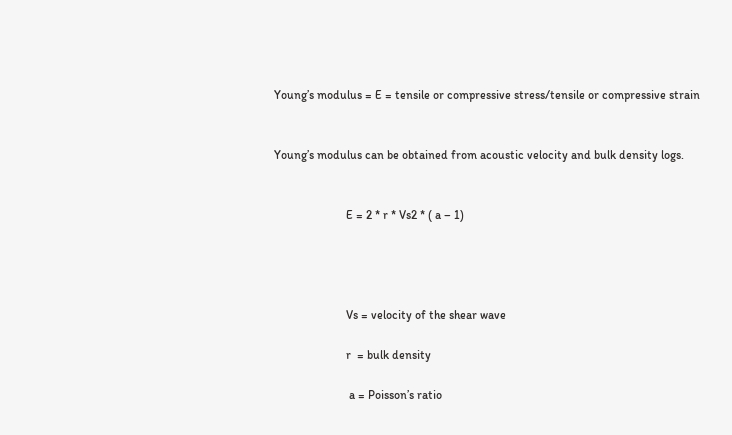Young’s modulus = E = tensile or compressive stress/tensile or compressive strain


Young’s modulus can be obtained from acoustic velocity and bulk density logs.


                        E = 2 * r * Vs2 * ( a – 1)




                        Vs = velocity of the shear wave

                        r  = bulk density

                         a = Poisson’s ratio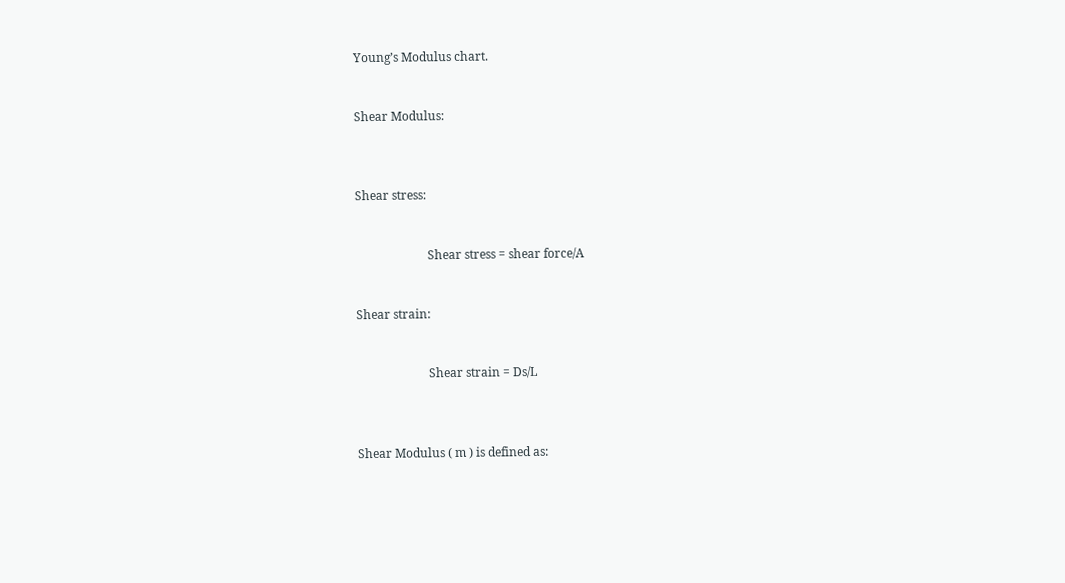Young’s Modulus chart.


Shear Modulus:



Shear stress:


                        Shear stress = shear force/A


Shear strain:


                        Shear strain = Ds/L



Shear Modulus ( m ) is defined as: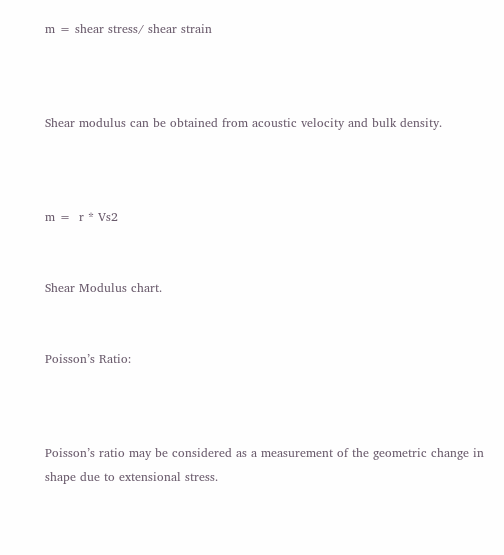m = shear stress/ shear strain



Shear modulus can be obtained from acoustic velocity and bulk density.



m =  r * Vs2


Shear Modulus chart.


Poisson’s Ratio:



Poisson’s ratio may be considered as a measurement of the geometric change in shape due to extensional stress.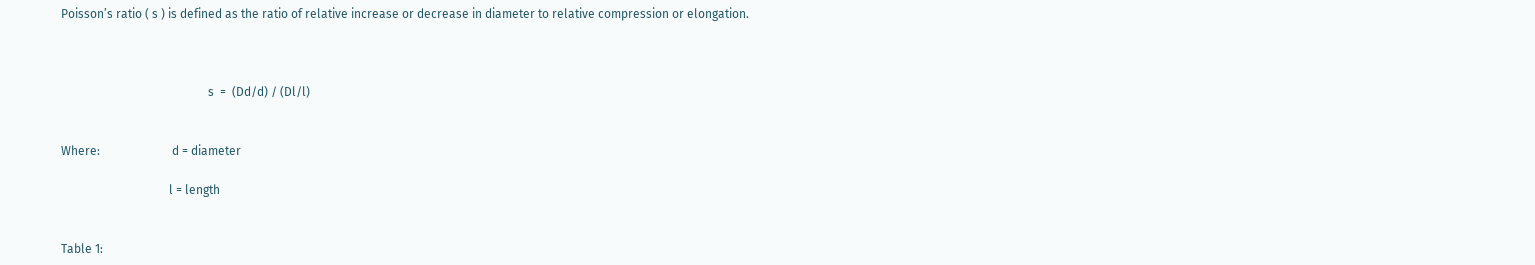Poisson’s ratio ( s ) is defined as the ratio of relative increase or decrease in diameter to relative compression or elongation.



                                                 s  =  (Dd/d) / (Dl/l)


Where:                        d = diameter

                                    l = length


Table 1: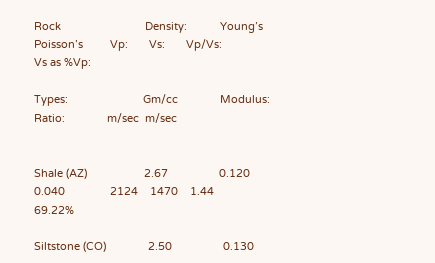Rock                            Density:           Young’s           Poisson’s         Vp:       Vs:       Vp/Vs:             Vs as %Vp:

Types:                         Gm/cc              Modulus:          Ratio:              m/sec  m/sec


Shale (AZ)                   2.67                 0.120               0.040               2124    1470    1.44                 69.22%

Siltstone (CO)              2.50                 0.130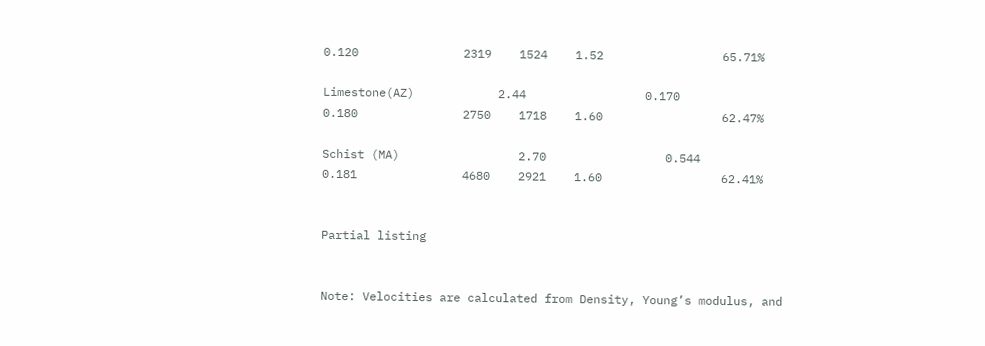0.120               2319    1524    1.52                 65.71%

Limestone(AZ)            2.44                 0.170               0.180               2750    1718    1.60                 62.47%

Schist (MA)                 2.70                 0.544               0.181               4680    2921    1.60                 62.41%


Partial listing


Note: Velocities are calculated from Density, Young’s modulus, and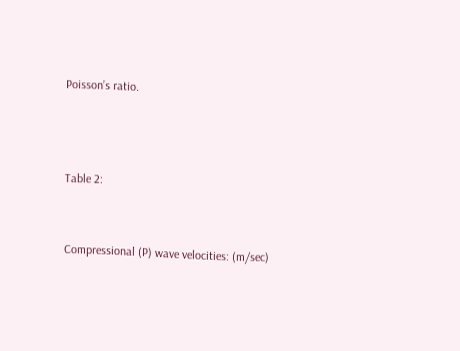Poisson’s ratio.



Table 2:


Compressional (P) wave velocities: (m/sec)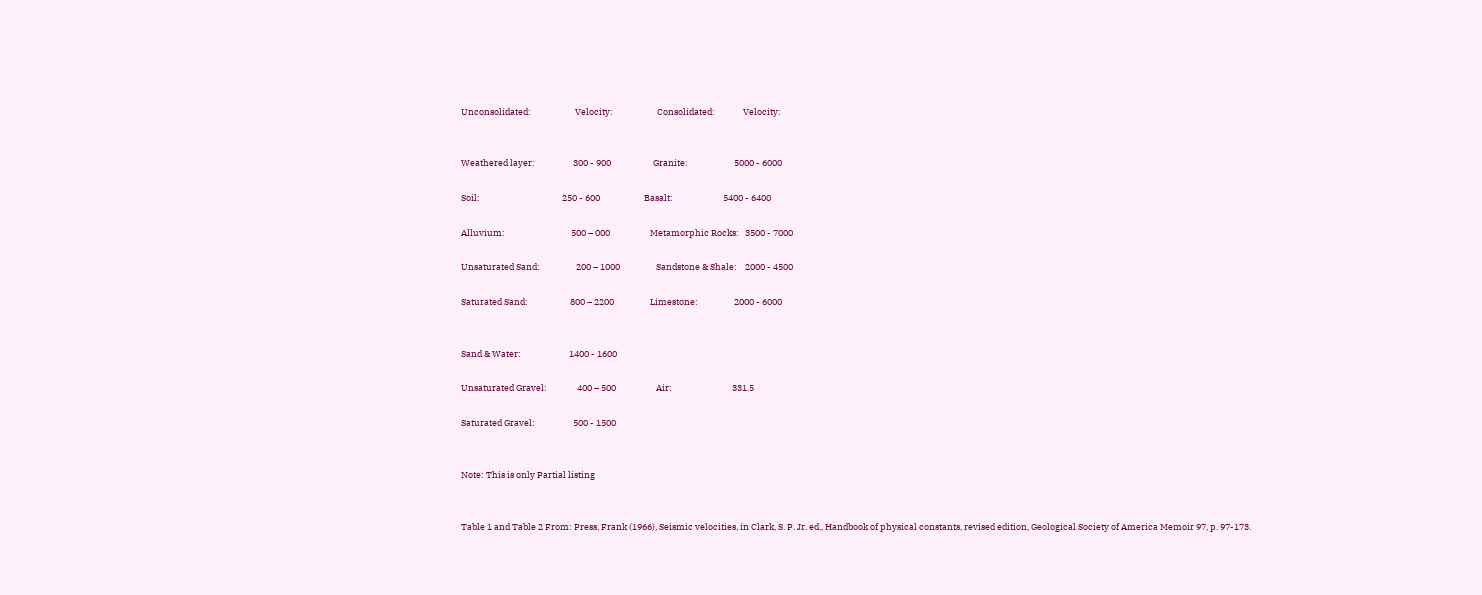Unconsolidated:                      Velocity:                      Consolidated:              Velocity:


Weathered layer:                   300 - 900                     Granite:                       5000 - 6000

Soil:                                         250 - 600                      Basalt:                         5400 - 6400

Alluvium:                                 500 – 000                    Metamorphic Rocks:   3500 - 7000

Unsaturated Sand:                  200 – 1000                  Sandstone & Shale:    2000 - 4500

Saturated Sand:                     800 – 2200                  Limestone:                  2000 - 6000


Sand & Water:                        1400 - 1600

Unsaturated Gravel:               400 – 500                    Air:                              331.5

Saturated Gravel:                   500 - 1500


Note: This is only Partial listing


Table 1 and Table 2 From: Press, Frank (1966), Seismic velocities, in Clark, S. P. Jr. ed., Handbook of physical constants, revised edition, Geological Society of America Memoir 97, p. 97-173.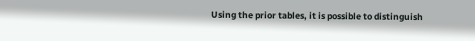Using the prior tables, it is possible to distinguish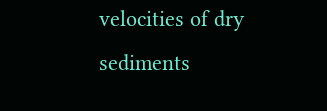velocities of dry sediments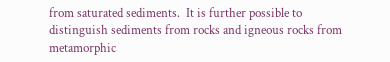from saturated sediments.  It is further possible to distinguish sediments from rocks and igneous rocks from metamorphic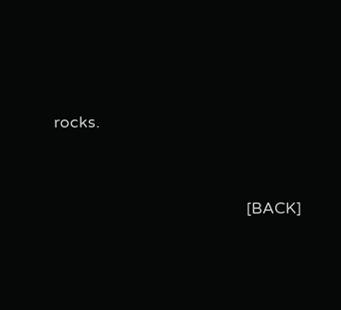rocks.




                                                [BACK]